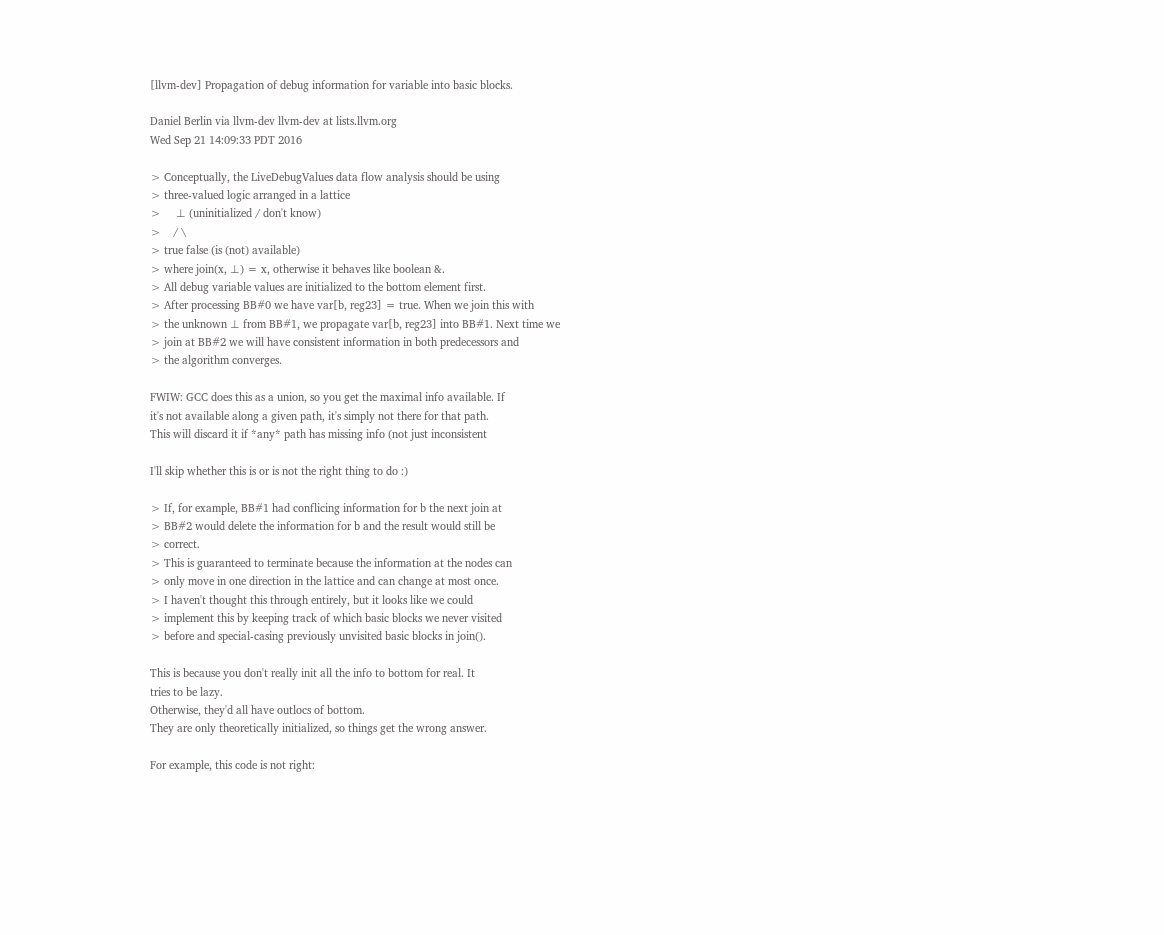[llvm-dev] Propagation of debug information for variable into basic blocks.

Daniel Berlin via llvm-dev llvm-dev at lists.llvm.org
Wed Sep 21 14:09:33 PDT 2016

> Conceptually, the LiveDebugValues data flow analysis should be using
> three-valued logic arranged in a lattice
>     ⊥ (uninitialized / don't know)
>    / \
> true false (is (not) available)
> where join(x, ⊥) = x, otherwise it behaves like boolean &.
> All debug variable values are initialized to the bottom element first.
> After processing BB#0 we have var[b, reg23] = true. When we join this with
> the unknown ⊥ from BB#1, we propagate var[b, reg23] into BB#1. Next time we
> join at BB#2 we will have consistent information in both predecessors and
> the algorithm converges.

FWIW: GCC does this as a union, so you get the maximal info available. If
it's not available along a given path, it's simply not there for that path.
This will discard it if *any* path has missing info (not just inconsistent

I'll skip whether this is or is not the right thing to do :)

> If, for example, BB#1 had conflicing information for b the next join at
> BB#2 would delete the information for b and the result would still be
> correct.
> This is guaranteed to terminate because the information at the nodes can
> only move in one direction in the lattice and can change at most once.
> I haven't thought this through entirely, but it looks like we could
> implement this by keeping track of which basic blocks we never visited
> before and special-casing previously unvisited basic blocks in join().

This is because you don't really init all the info to bottom for real. It
tries to be lazy.
Otherwise, they'd all have outlocs of bottom.
They are only theoretically initialized, so things get the wrong answer.

For example, this code is not right: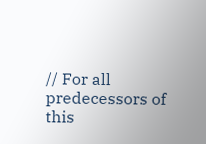// For all predecessors of this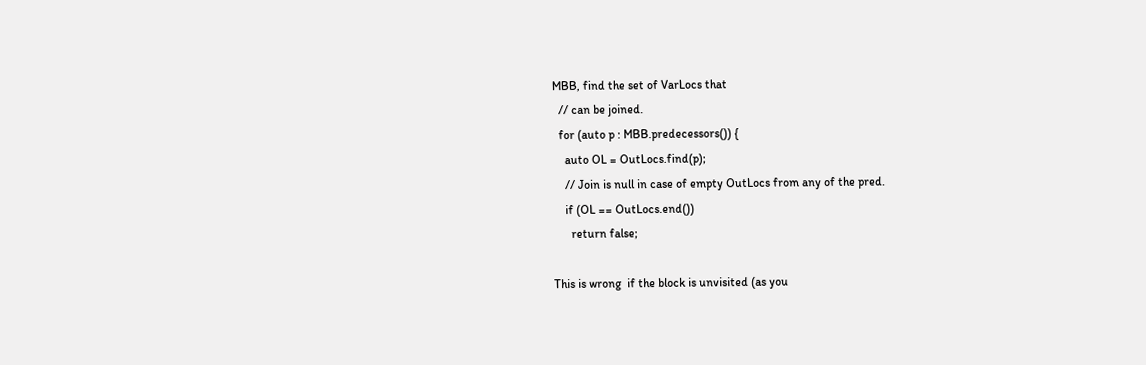MBB, find the set of VarLocs that
  // can be joined.
  for (auto p : MBB.predecessors()) {
    auto OL = OutLocs.find(p);
    // Join is null in case of empty OutLocs from any of the pred.
    if (OL == OutLocs.end())
      return false;

This is wrong  if the block is unvisited (as you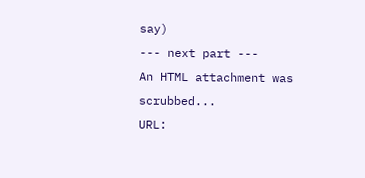say)
--- next part ---
An HTML attachment was scrubbed...
URL: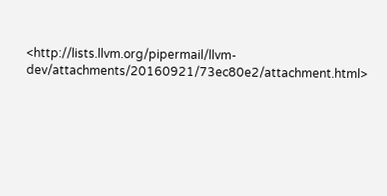<http://lists.llvm.org/pipermail/llvm-dev/attachments/20160921/73ec80e2/attachment.html>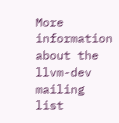More information about the llvm-dev mailing list